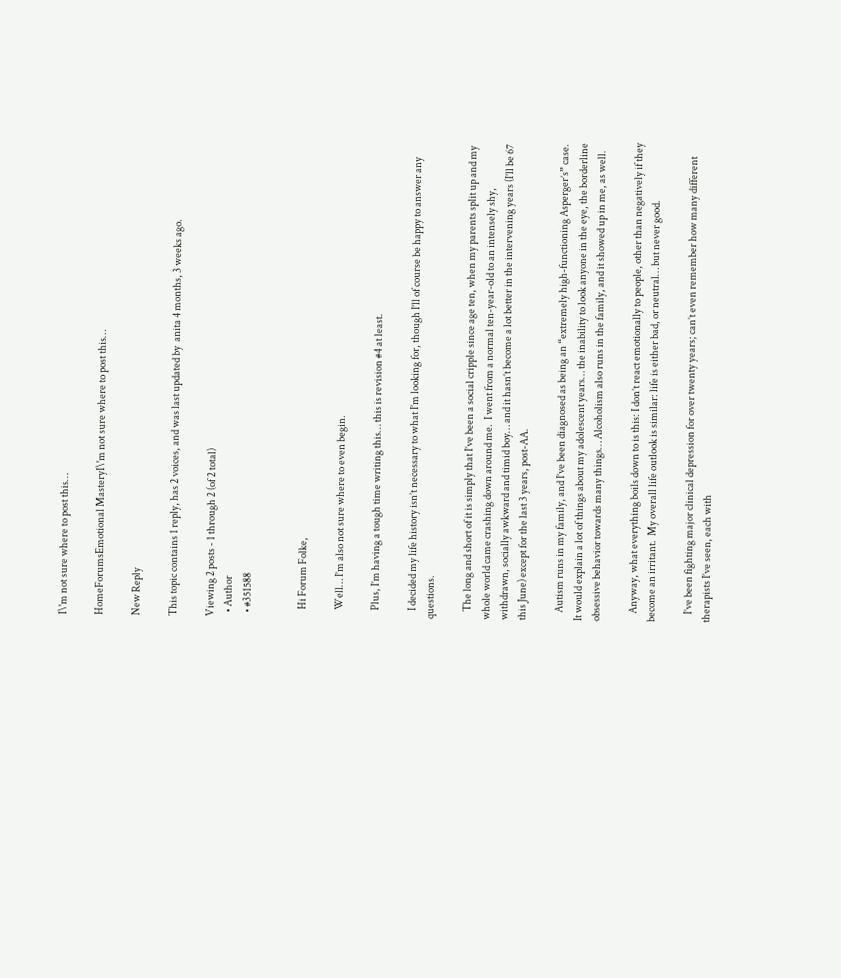I\'m not sure where to post this…

HomeForumsEmotional MasteryI\'m not sure where to post this…

New Reply

This topic contains 1 reply, has 2 voices, and was last updated by  anita 4 months, 3 weeks ago.

Viewing 2 posts - 1 through 2 (of 2 total)
  • Author
  • #351588


    Hi Forum Folke,

    Well… I’m also not sure where to even begin.

    Plus, I’m having a tough time writing this… this is revision #4 at least.

    I decided my life history isn’t necessary to what I’m looking for, though I’ll of course be happy to answer any questions.

    The long and short of it is simply that I’ve been a social cripple since age ten, when my parents split up and my whole world came crashing down around me.  I went from a normal ten-year-old to an intensely shy, withdrawn, socially awkward and timid boy… and it hasn’t become a lot better in the intervening years (I’ll be 67 this June) except for the last 3 years, post-AA.

    Autism runs in my family, and I’ve been diagnosed as being an “extremely high-functioning Asperger’s” case.  It would explain a lot of things about my adolescent years… the inability to look anyone in the eye, the borderline obsessive behavior towards many things… Alcoholism also runs in the family, and it showed up in me, as well.

    Anyway, what everything boils down to is this: I don’t react emotionally to people, other than negatively if they become an irritant.  My overall life outlook is similar: life is either bad, or neutral… but never good.

    I’ve been fighting major clinical depression for over twenty years; can’t even remember how many different therapists I’ve seen, each with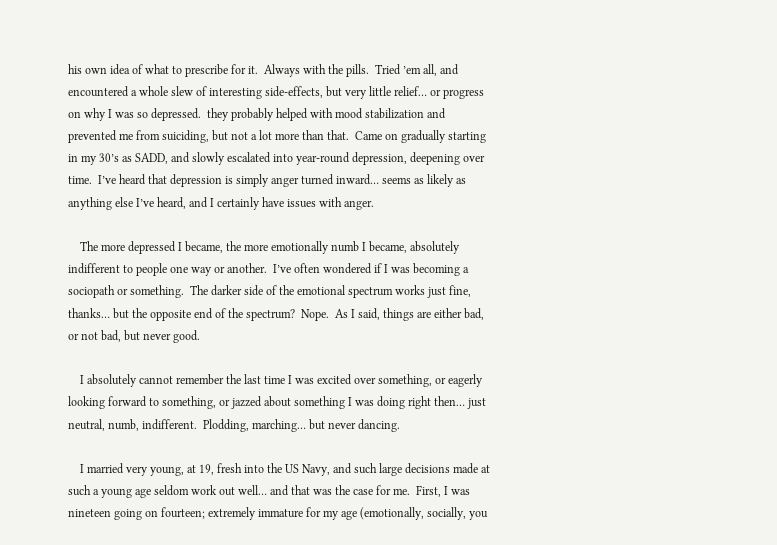his own idea of what to prescribe for it.  Always with the pills.  Tried ’em all, and encountered a whole slew of interesting side-effects, but very little relief… or progress on why I was so depressed.  they probably helped with mood stabilization and prevented me from suiciding, but not a lot more than that.  Came on gradually starting in my 30’s as SADD, and slowly escalated into year-round depression, deepening over time.  I’ve heard that depression is simply anger turned inward… seems as likely as anything else I’ve heard, and I certainly have issues with anger.

    The more depressed I became, the more emotionally numb I became, absolutely indifferent to people one way or another.  I’ve often wondered if I was becoming a sociopath or something.  The darker side of the emotional spectrum works just fine, thanks… but the opposite end of the spectrum?  Nope.  As I said, things are either bad, or not bad, but never good.

    I absolutely cannot remember the last time I was excited over something, or eagerly looking forward to something, or jazzed about something I was doing right then… just neutral, numb, indifferent.  Plodding, marching… but never dancing.

    I married very young, at 19, fresh into the US Navy, and such large decisions made at such a young age seldom work out well… and that was the case for me.  First, I was nineteen going on fourteen; extremely immature for my age (emotionally, socially, you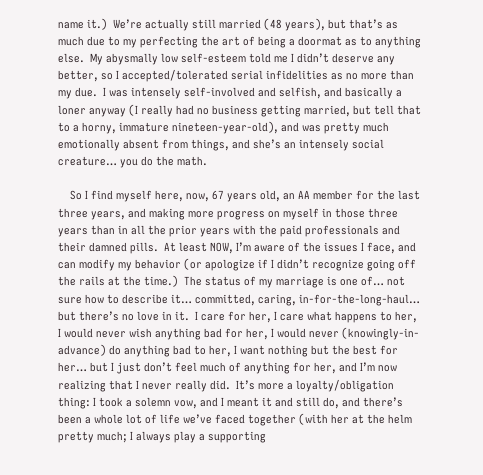name it.)  We’re actually still married (48 years), but that’s as much due to my perfecting the art of being a doormat as to anything else.  My abysmally low self-esteem told me I didn’t deserve any better, so I accepted/tolerated serial infidelities as no more than my due.  I was intensely self-involved and selfish, and basically a loner anyway (I really had no business getting married, but tell that to a horny, immature nineteen-year-old), and was pretty much emotionally absent from things, and she’s an intensely social creature… you do the math.

    So I find myself here, now, 67 years old, an AA member for the last three years, and making more progress on myself in those three years than in all the prior years with the paid professionals and their damned pills.  At least NOW, I’m aware of the issues I face, and can modify my behavior (or apologize if I didn’t recognize going off the rails at the time.)  The status of my marriage is one of… not sure how to describe it… committed, caring, in-for-the-long-haul… but there’s no love in it.  I care for her, I care what happens to her, I would never wish anything bad for her, I would never (knowingly-in-advance) do anything bad to her, I want nothing but the best for her… but I just don’t feel much of anything for her, and I’m now realizing that I never really did.  It’s more a loyalty/obligation thing: I took a solemn vow, and I meant it and still do, and there’s been a whole lot of life we’ve faced together (with her at the helm pretty much; I always play a supporting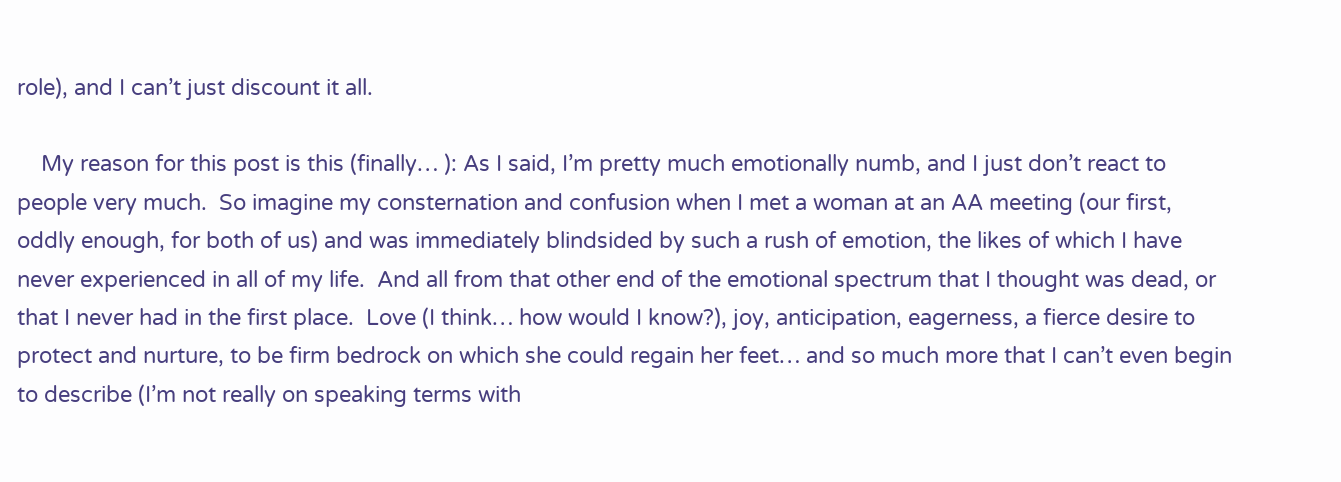role), and I can’t just discount it all.

    My reason for this post is this (finally… ): As I said, I’m pretty much emotionally numb, and I just don’t react to people very much.  So imagine my consternation and confusion when I met a woman at an AA meeting (our first, oddly enough, for both of us) and was immediately blindsided by such a rush of emotion, the likes of which I have never experienced in all of my life.  And all from that other end of the emotional spectrum that I thought was dead, or that I never had in the first place.  Love (I think… how would I know?), joy, anticipation, eagerness, a fierce desire to protect and nurture, to be firm bedrock on which she could regain her feet… and so much more that I can’t even begin to describe (I’m not really on speaking terms with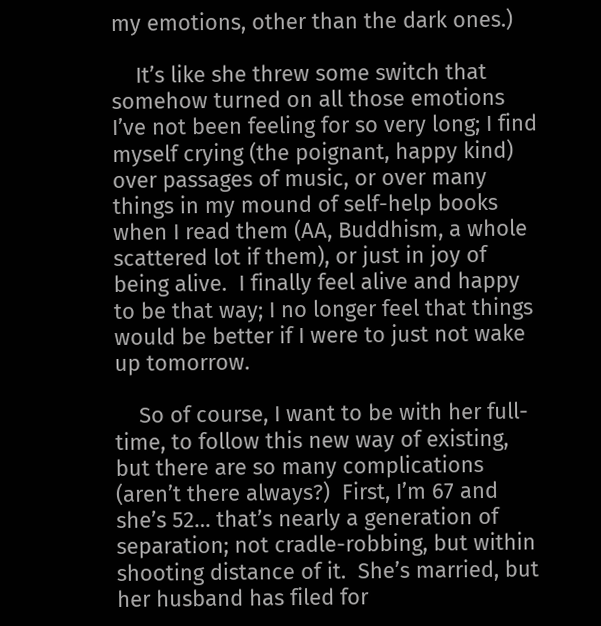my emotions, other than the dark ones.)

    It’s like she threw some switch that somehow turned on all those emotions I’ve not been feeling for so very long; I find myself crying (the poignant, happy kind) over passages of music, or over many things in my mound of self-help books when I read them (AA, Buddhism, a whole scattered lot if them), or just in joy of being alive.  I finally feel alive and happy to be that way; I no longer feel that things would be better if I were to just not wake up tomorrow.

    So of course, I want to be with her full-time, to follow this new way of existing, but there are so many complications (aren’t there always?)  First, I’m 67 and she’s 52… that’s nearly a generation of separation; not cradle-robbing, but within shooting distance of it.  She’s married, but her husband has filed for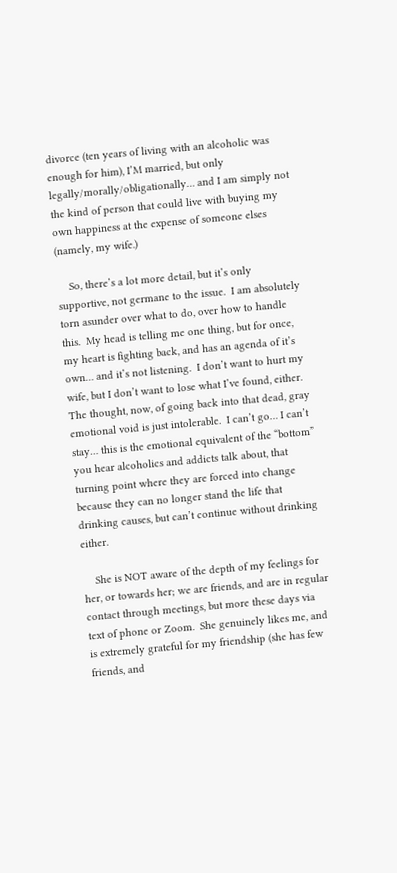divorce (ten years of living with an alcoholic was enough for him), I’M married, but only legally/morally/obligationally… and I am simply not the kind of person that could live with buying my own happiness at the expense of someone elses (namely, my wife.)

    So, there’s a lot more detail, but it’s only supportive, not germane to the issue.  I am absolutely torn asunder over what to do, over how to handle this.  My head is telling me one thing, but for once, my heart is fighting back, and has an agenda of it’s own… and it’s not listening.  I don’t want to hurt my wife, but I don’t want to lose what I’ve found, either.  The thought, now, of going back into that dead, gray emotional void is just intolerable.  I can’t go… I can’t stay… this is the emotional equivalent of the “bottom” you hear alcoholics and addicts talk about, that turning point where they are forced into change because they can no longer stand the life that drinking causes, but can’t continue without drinking either.

    She is NOT aware of the depth of my feelings for her, or towards her; we are friends, and are in regular contact through meetings, but more these days via text of phone or Zoom.  She genuinely likes me, and is extremely grateful for my friendship (she has few friends, and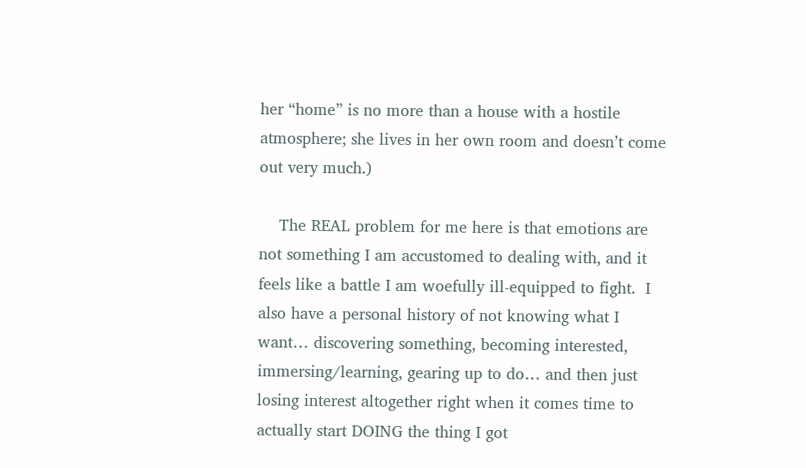her “home” is no more than a house with a hostile atmosphere; she lives in her own room and doesn’t come out very much.)

    The REAL problem for me here is that emotions are not something I am accustomed to dealing with, and it feels like a battle I am woefully ill-equipped to fight.  I also have a personal history of not knowing what I want… discovering something, becoming interested, immersing/learning, gearing up to do… and then just losing interest altogether right when it comes time to actually start DOING the thing I got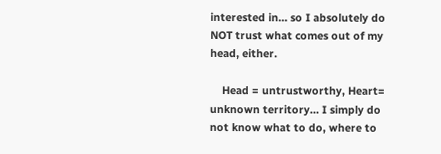interested in… so I absolutely do NOT trust what comes out of my head, either.

    Head = untrustworthy, Heart= unknown territory… I simply do not know what to do, where to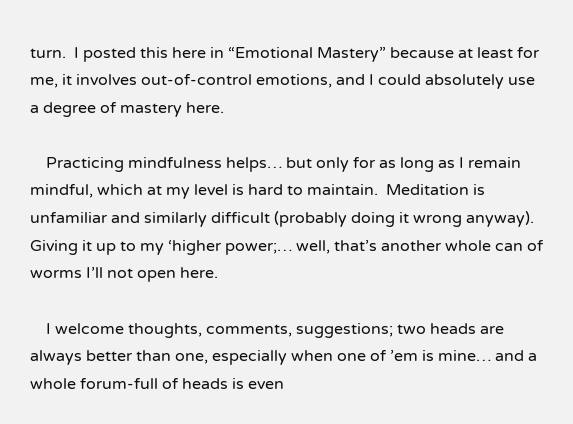turn.  I posted this here in “Emotional Mastery” because at least for me, it involves out-of-control emotions, and I could absolutely use a degree of mastery here.

    Practicing mindfulness helps… but only for as long as I remain mindful, which at my level is hard to maintain.  Meditation is unfamiliar and similarly difficult (probably doing it wrong anyway).  Giving it up to my ‘higher power;… well, that’s another whole can of worms I’ll not open here.

    I welcome thoughts, comments, suggestions; two heads are always better than one, especially when one of ’em is mine… and a whole forum-full of heads is even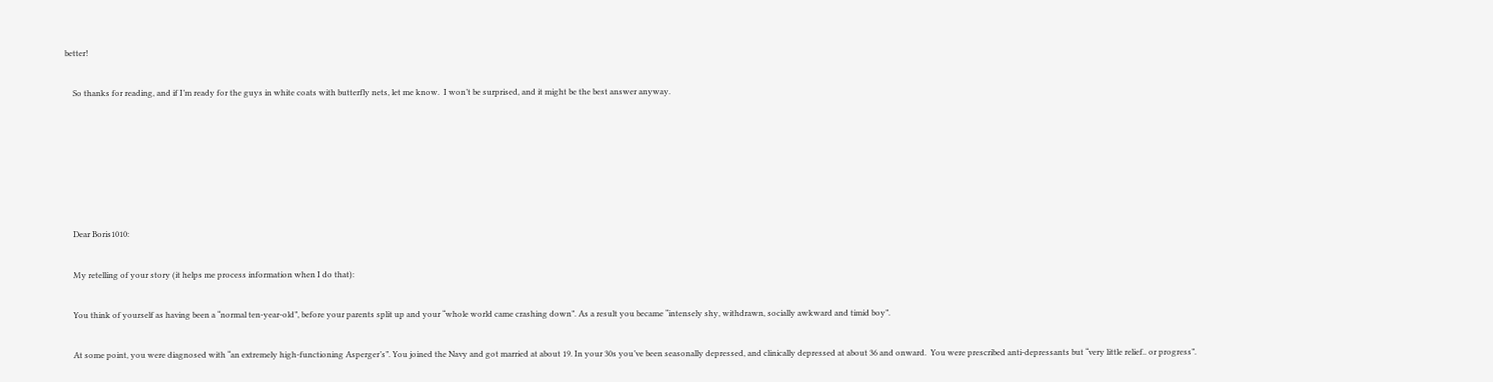better!

    So thanks for reading, and if I’m ready for the guys in white coats with butterfly nets, let me know.  I won’t be surprised, and it might be the best answer anyway.






    Dear Boris1010:

    My retelling of your story (it helps me process information when I do that):

    You think of yourself as having been a “normal ten-year-old”, before your parents split up and your “whole world came crashing down”. As a result you became “intensely shy, withdrawn, socially awkward and timid boy”.

    At some point, you were diagnosed with “an extremely high-functioning Asperger’s”. You joined the Navy and got married at about 19. In your 30s you’ve been seasonally depressed, and clinically depressed at about 36 and onward.  You were prescribed anti-depressants but “very little relief.. or progress”.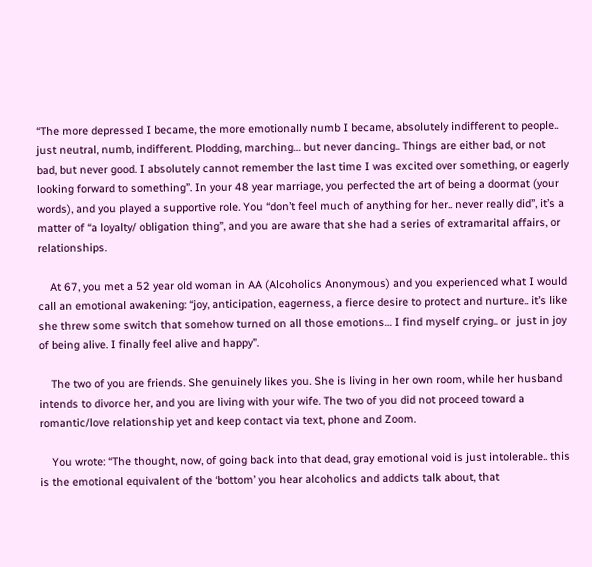“The more depressed I became, the more emotionally numb I became, absolutely indifferent to people.. just neutral, numb, indifferent. Plodding, marching… but never dancing.. Things are either bad, or not  bad, but never good. I absolutely cannot remember the last time I was excited over something, or eagerly looking forward to something”. In your 48 year marriage, you perfected the art of being a doormat (your words), and you played a supportive role. You “don’t feel much of anything for her.. never really did”, it’s a matter of “a loyalty/ obligation thing”, and you are aware that she had a series of extramarital affairs, or relationships.

    At 67, you met a 52 year old woman in AA (Alcoholics Anonymous) and you experienced what I would call an emotional awakening: “joy, anticipation, eagerness, a fierce desire to protect and nurture.. it’s like she threw some switch that somehow turned on all those emotions… I find myself crying.. or  just in joy of being alive. I finally feel alive and happy”.

    The two of you are friends. She genuinely likes you. She is living in her own room, while her husband intends to divorce her, and you are living with your wife. The two of you did not proceed toward a romantic/love relationship yet and keep contact via text, phone and Zoom.

    You wrote: “The thought, now, of going back into that dead, gray emotional void is just intolerable.. this is the emotional equivalent of the ‘bottom’ you hear alcoholics and addicts talk about, that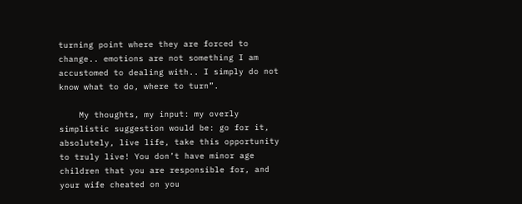turning point where they are forced to change.. emotions are not something I am accustomed to dealing with.. I simply do not know what to do, where to turn”.

    My thoughts, my input: my overly simplistic suggestion would be: go for it, absolutely, live life, take this opportunity to truly live! You don’t have minor age children that you are responsible for, and your wife cheated on you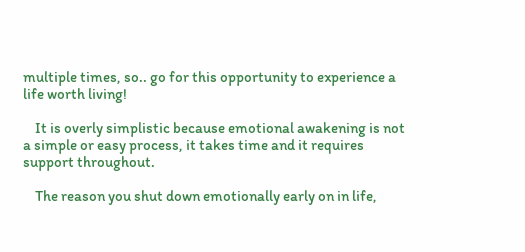multiple times, so.. go for this opportunity to experience a life worth living!

    It is overly simplistic because emotional awakening is not a simple or easy process, it takes time and it requires support throughout.

    The reason you shut down emotionally early on in life,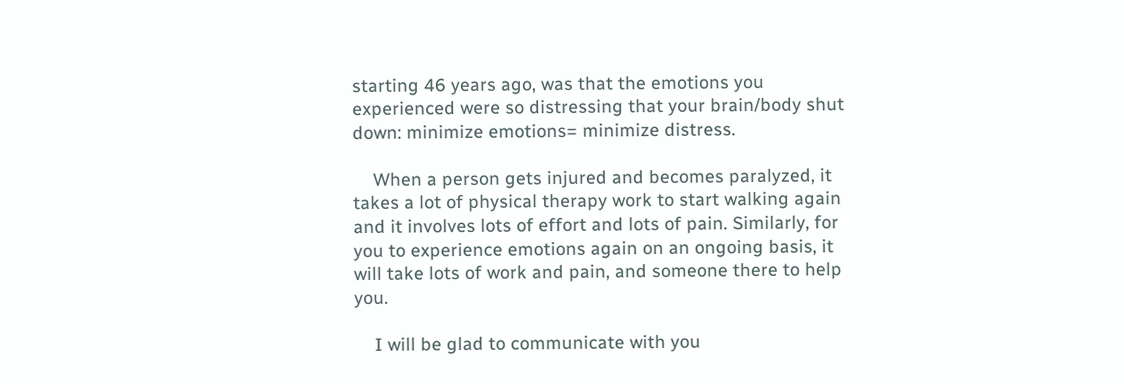starting 46 years ago, was that the emotions you experienced were so distressing that your brain/body shut down: minimize emotions= minimize distress.

    When a person gets injured and becomes paralyzed, it takes a lot of physical therapy work to start walking again and it involves lots of effort and lots of pain. Similarly, for you to experience emotions again on an ongoing basis, it will take lots of work and pain, and someone there to help you.

    I will be glad to communicate with you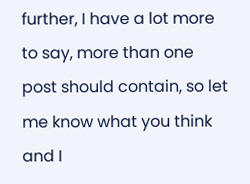further, I have a lot more to say, more than one post should contain, so let me know what you think and I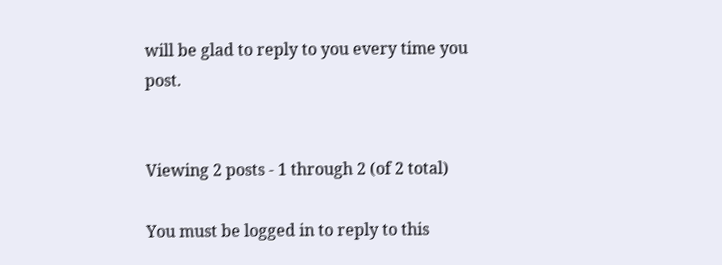will be glad to reply to you every time you post.


Viewing 2 posts - 1 through 2 (of 2 total)

You must be logged in to reply to this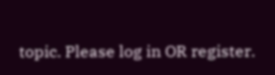topic. Please log in OR register.